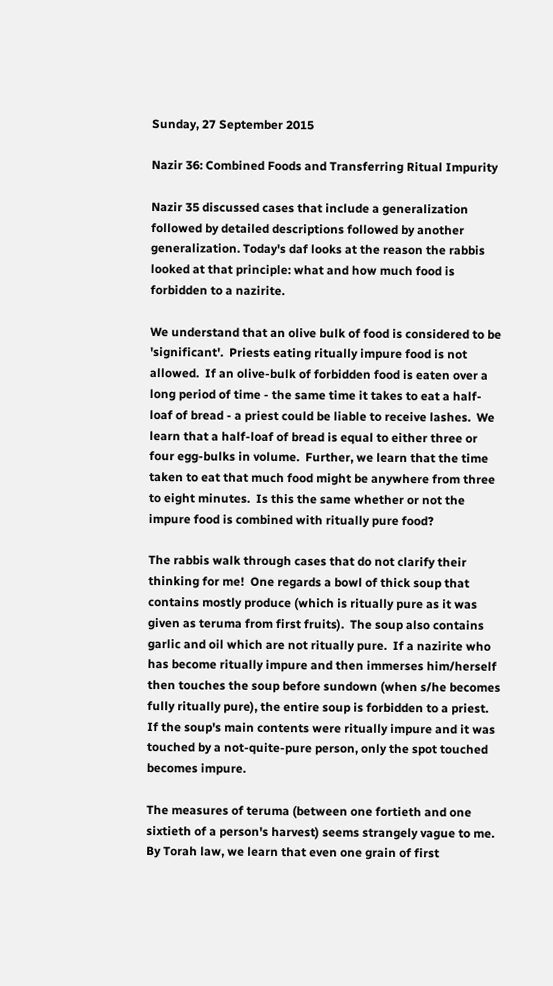Sunday, 27 September 2015

Nazir 36: Combined Foods and Transferring Ritual Impurity

Nazir 35 discussed cases that include a generalization followed by detailed descriptions followed by another generalization. Today's daf looks at the reason the rabbis looked at that principle: what and how much food is forbidden to a nazirite.

We understand that an olive bulk of food is considered to be 'significant'.  Priests eating ritually impure food is not allowed.  If an olive-bulk of forbidden food is eaten over a long period of time - the same time it takes to eat a half-loaf of bread - a priest could be liable to receive lashes.  We learn that a half-loaf of bread is equal to either three or four egg-bulks in volume.  Further, we learn that the time taken to eat that much food might be anywhere from three to eight minutes.  Is this the same whether or not the impure food is combined with ritually pure food?

The rabbis walk through cases that do not clarify their thinking for me!  One regards a bowl of thick soup that contains mostly produce (which is ritually pure as it was given as teruma from first fruits).  The soup also contains garlic and oil which are not ritually pure.  If a nazirite who has become ritually impure and then immerses him/herself then touches the soup before sundown (when s/he becomes fully ritually pure), the entire soup is forbidden to a priest.   If the soup's main contents were ritually impure and it was touched by a not-quite-pure person, only the spot touched becomes impure.

The measures of teruma (between one fortieth and one sixtieth of a person's harvest) seems strangely vague to me.  By Torah law, we learn that even one grain of first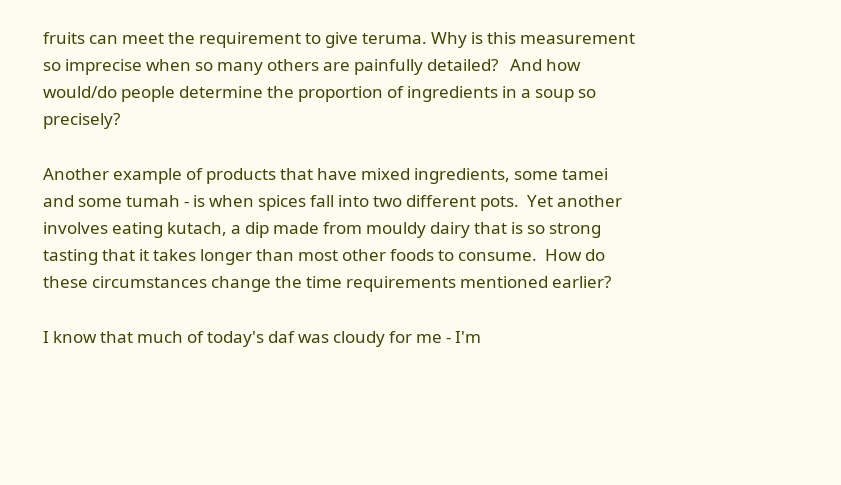fruits can meet the requirement to give teruma. Why is this measurement so imprecise when so many others are painfully detailed?   And how would/do people determine the proportion of ingredients in a soup so precisely?

Another example of products that have mixed ingredients, some tamei and some tumah - is when spices fall into two different pots.  Yet another involves eating kutach, a dip made from mouldy dairy that is so strong tasting that it takes longer than most other foods to consume.  How do these circumstances change the time requirements mentioned earlier?

I know that much of today's daf was cloudy for me - I'm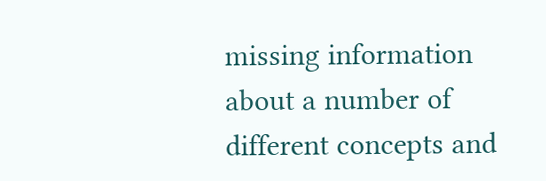missing information about a number of different concepts and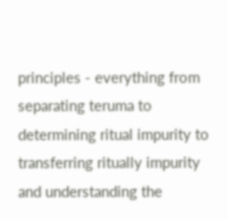principles - everything from separating teruma to determining ritual impurity to transferring ritually impurity and understanding the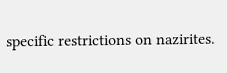specific restrictions on nazirites.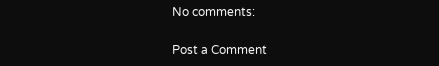No comments:

Post a Comment